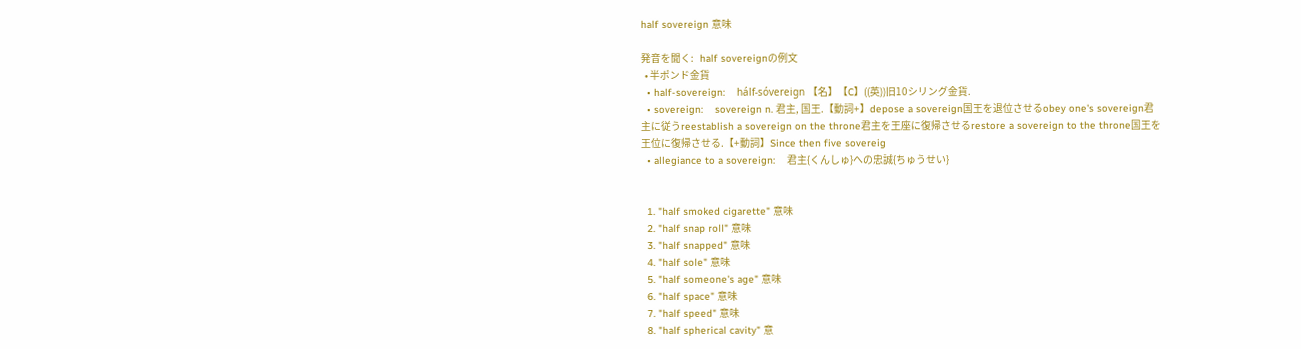half sovereign 意味

発音を聞く:   half sovereignの例文
  • 半ポンド金貨
  • half-sovereign:    hálf-sóvereign 【名】【C】((英))旧10シリング金貨.
  • sovereign:    sovereign n. 君主, 国王.【動詞+】depose a sovereign国王を退位させるobey one's sovereign君主に従うreestablish a sovereign on the throne君主を王座に復帰させるrestore a sovereign to the throne国王を王位に復帰させる.【+動詞】Since then five sovereig
  • allegiance to a sovereign:    君主{くんしゅ}への忠誠{ちゅうせい}


  1. "half smoked cigarette" 意味
  2. "half snap roll" 意味
  3. "half snapped" 意味
  4. "half sole" 意味
  5. "half someone's age" 意味
  6. "half space" 意味
  7. "half speed" 意味
  8. "half spherical cavity" 意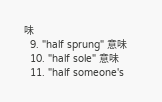味
  9. "half sprung" 意味
  10. "half sole" 意味
  11. "half someone's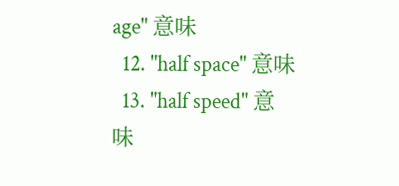age" 意味
  12. "half space" 意味
  13. "half speed" 意味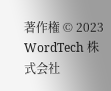著作権 © 2023 WordTech 株式会社